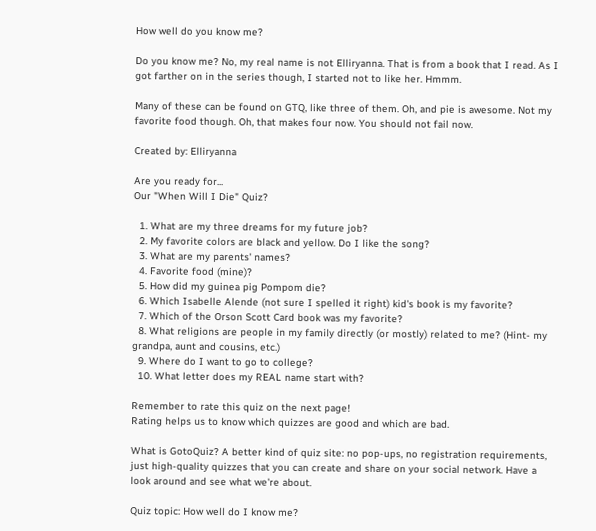How well do you know me?

Do you know me? No, my real name is not Elliryanna. That is from a book that I read. As I got farther on in the series though, I started not to like her. Hmmm.

Many of these can be found on GTQ, like three of them. Oh, and pie is awesome. Not my favorite food though. Oh, that makes four now. You should not fail now.

Created by: Elliryanna

Are you ready for...
Our "When Will I Die" Quiz?

  1. What are my three dreams for my future job?
  2. My favorite colors are black and yellow. Do I like the song?
  3. What are my parents' names?
  4. Favorite food (mine)?
  5. How did my guinea pig Pompom die?
  6. Which Isabelle Alende (not sure I spelled it right) kid's book is my favorite?
  7. Which of the Orson Scott Card book was my favorite?
  8. What religions are people in my family directly (or mostly) related to me? (Hint- my grandpa, aunt and cousins, etc.)
  9. Where do I want to go to college?
  10. What letter does my REAL name start with?

Remember to rate this quiz on the next page!
Rating helps us to know which quizzes are good and which are bad.

What is GotoQuiz? A better kind of quiz site: no pop-ups, no registration requirements, just high-quality quizzes that you can create and share on your social network. Have a look around and see what we're about.

Quiz topic: How well do I know me?